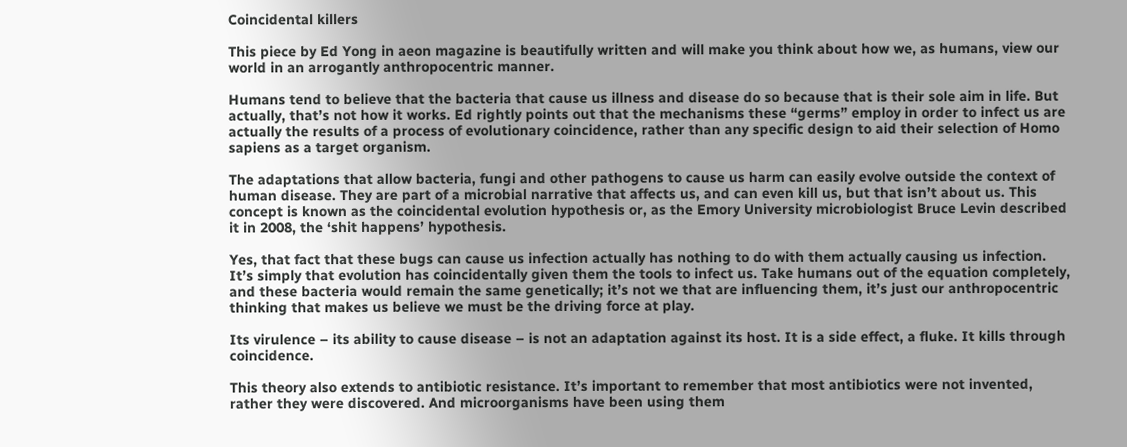Coincidental killers

This piece by Ed Yong in aeon magazine is beautifully written and will make you think about how we, as humans, view our world in an arrogantly anthropocentric manner.

Humans tend to believe that the bacteria that cause us illness and disease do so because that is their sole aim in life. But actually, that’s not how it works. Ed rightly points out that the mechanisms these “germs” employ in order to infect us are actually the results of a process of evolutionary coincidence, rather than any specific design to aid their selection of Homo sapiens as a target organism.

The adaptations that allow bacteria, fungi and other pathogens to cause us harm can easily evolve outside the context of human disease. They are part of a microbial narrative that affects us, and can even kill us, but that isn’t about us. This concept is known as the coincidental evolution hypothesis or, as the Emory University microbiologist Bruce Levin described it in 2008, the ‘shit happens’ hypothesis.

Yes, that fact that these bugs can cause us infection actually has nothing to do with them actually causing us infection. It’s simply that evolution has coincidentally given them the tools to infect us. Take humans out of the equation completely, and these bacteria would remain the same genetically; it’s not we that are influencing them, it’s just our anthropocentric thinking that makes us believe we must be the driving force at play.

Its virulence – its ability to cause disease – is not an adaptation against its host. It is a side effect, a fluke. It kills through coincidence.

This theory also extends to antibiotic resistance. It’s important to remember that most antibiotics were not invented, rather they were discovered. And microorganisms have been using them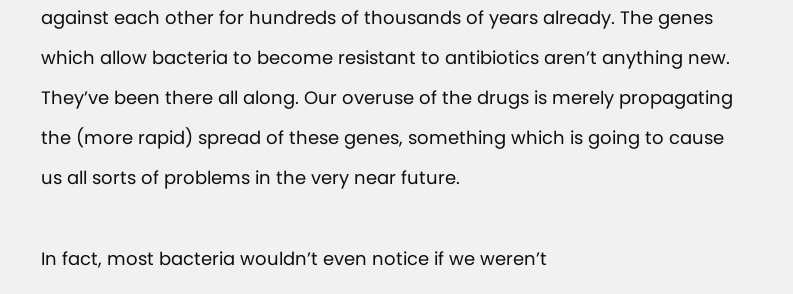against each other for hundreds of thousands of years already. The genes which allow bacteria to become resistant to antibiotics aren’t anything new. They’ve been there all along. Our overuse of the drugs is merely propagating the (more rapid) spread of these genes, something which is going to cause us all sorts of problems in the very near future.

In fact, most bacteria wouldn’t even notice if we weren’t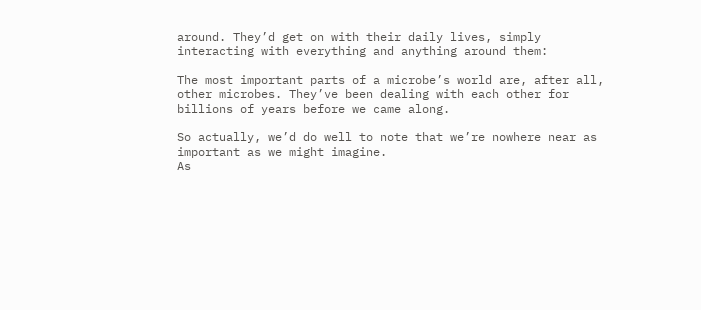around. They’d get on with their daily lives, simply interacting with everything and anything around them:

The most important parts of a microbe’s world are, after all, other microbes. They’ve been dealing with each other for billions of years before we came along.

So actually, we’d do well to note that we’re nowhere near as important as we might imagine.
As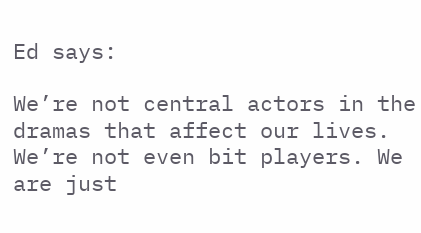Ed says:

We’re not central actors in the dramas that affect our lives. We’re not even bit players. We are just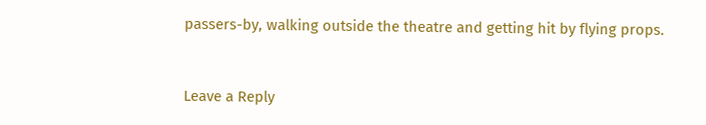passers-by, walking outside the theatre and getting hit by flying props.


Leave a Reply